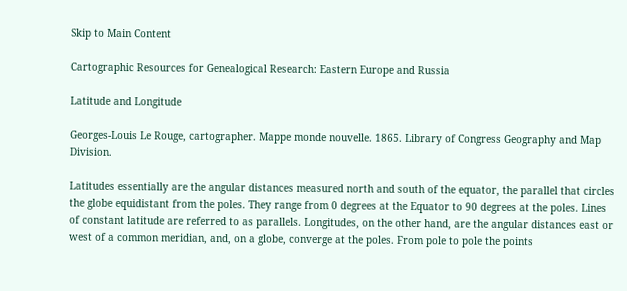Skip to Main Content

Cartographic Resources for Genealogical Research: Eastern Europe and Russia

Latitude and Longitude

Georges-Louis Le Rouge, cartographer. Mappe monde nouvelle. 1865. Library of Congress Geography and Map Division.

Latitudes essentially are the angular distances measured north and south of the equator, the parallel that circles the globe equidistant from the poles. They range from 0 degrees at the Equator to 90 degrees at the poles. Lines of constant latitude are referred to as parallels. Longitudes, on the other hand, are the angular distances east or west of a common meridian, and, on a globe, converge at the poles. From pole to pole the points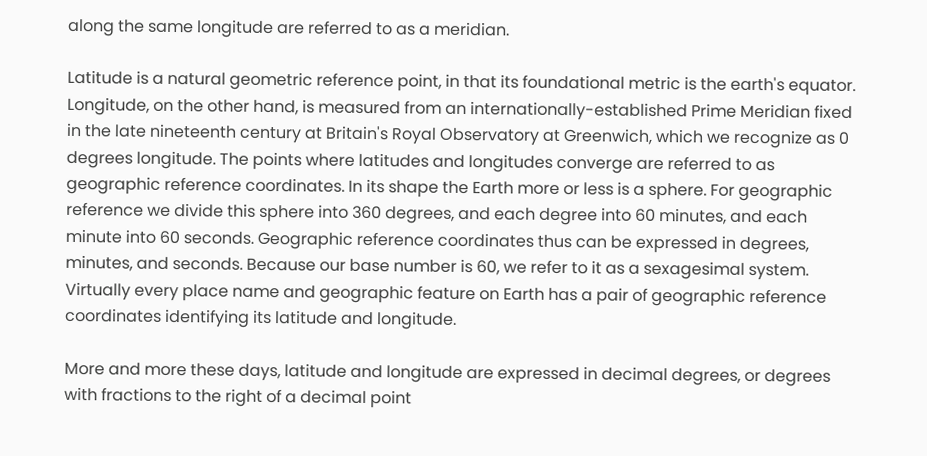along the same longitude are referred to as a meridian.

Latitude is a natural geometric reference point, in that its foundational metric is the earth's equator. Longitude, on the other hand, is measured from an internationally-established Prime Meridian fixed in the late nineteenth century at Britain's Royal Observatory at Greenwich, which we recognize as 0 degrees longitude. The points where latitudes and longitudes converge are referred to as geographic reference coordinates. In its shape the Earth more or less is a sphere. For geographic reference we divide this sphere into 360 degrees, and each degree into 60 minutes, and each minute into 60 seconds. Geographic reference coordinates thus can be expressed in degrees, minutes, and seconds. Because our base number is 60, we refer to it as a sexagesimal system. Virtually every place name and geographic feature on Earth has a pair of geographic reference coordinates identifying its latitude and longitude.

More and more these days, latitude and longitude are expressed in decimal degrees, or degrees with fractions to the right of a decimal point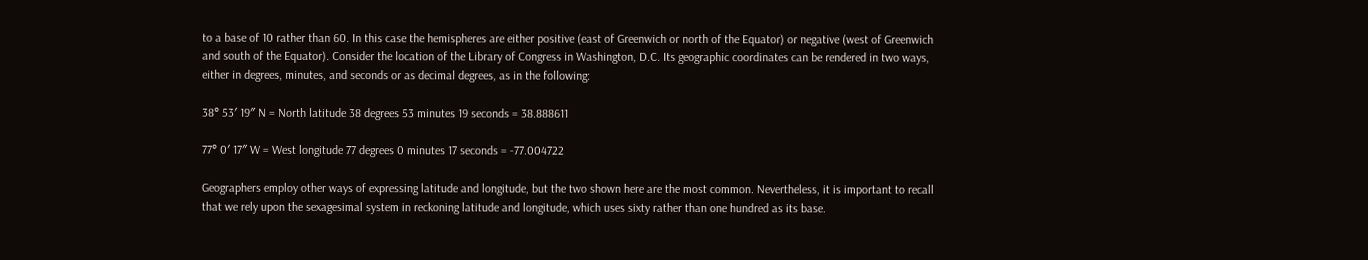to a base of 10 rather than 60. In this case the hemispheres are either positive (east of Greenwich or north of the Equator) or negative (west of Greenwich and south of the Equator). Consider the location of the Library of Congress in Washington, D.C. Its geographic coordinates can be rendered in two ways, either in degrees, minutes, and seconds or as decimal degrees, as in the following:

38° 53′ 19″ N = North latitude 38 degrees 53 minutes 19 seconds = 38.888611

77° 0′ 17″ W = West longitude 77 degrees 0 minutes 17 seconds = -77.004722

Geographers employ other ways of expressing latitude and longitude, but the two shown here are the most common. Nevertheless, it is important to recall that we rely upon the sexagesimal system in reckoning latitude and longitude, which uses sixty rather than one hundred as its base.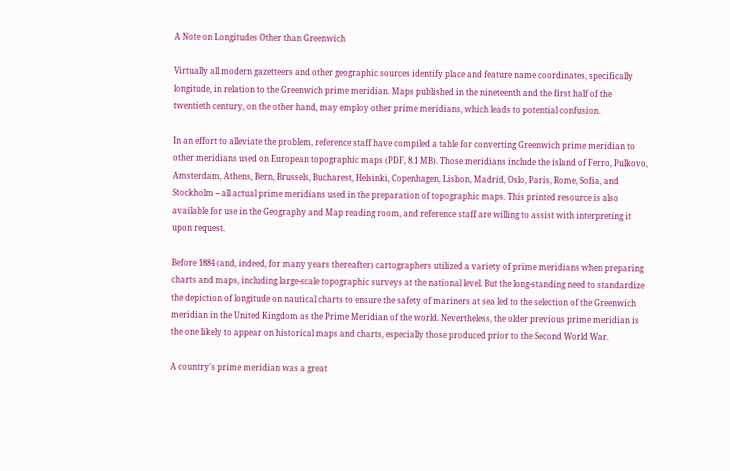A Note on Longitudes Other than Greenwich

Virtually all modern gazetteers and other geographic sources identify place and feature name coordinates, specifically longitude, in relation to the Greenwich prime meridian. Maps published in the nineteenth and the first half of the twentieth century, on the other hand, may employ other prime meridians, which leads to potential confusion.

In an effort to alleviate the problem, reference staff have compiled a table for converting Greenwich prime meridian to other meridians used on European topographic maps (PDF, 8.1 MB). Those meridians include the island of Ferro, Pulkovo, Amsterdam, Athens, Bern, Brussels, Bucharest, Helsinki, Copenhagen, Lisbon, Madrid, Oslo, Paris, Rome, Sofia, and Stockholm -- all actual prime meridians used in the preparation of topographic maps. This printed resource is also available for use in the Geography and Map reading room, and reference staff are willing to assist with interpreting it upon request.

Before 1884 (and, indeed, for many years thereafter) cartographers utilized a variety of prime meridians when preparing charts and maps, including large-scale topographic surveys at the national level. But the long-standing need to standardize the depiction of longitude on nautical charts to ensure the safety of mariners at sea led to the selection of the Greenwich meridian in the United Kingdom as the Prime Meridian of the world. Nevertheless, the older previous prime meridian is the one likely to appear on historical maps and charts, especially those produced prior to the Second World War.

A country's prime meridian was a great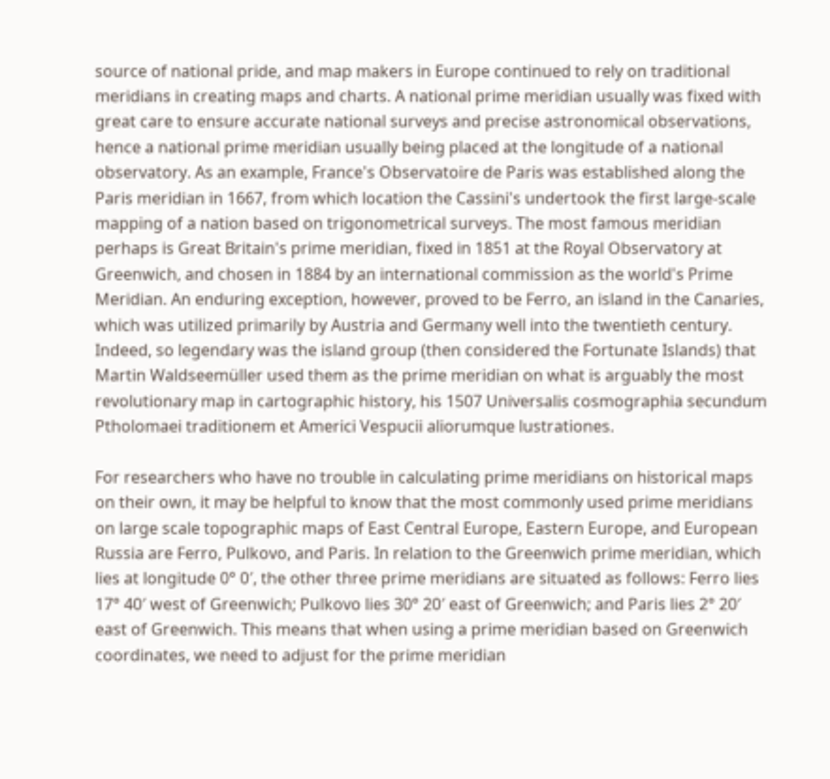source of national pride, and map makers in Europe continued to rely on traditional meridians in creating maps and charts. A national prime meridian usually was fixed with great care to ensure accurate national surveys and precise astronomical observations, hence a national prime meridian usually being placed at the longitude of a national observatory. As an example, France's Observatoire de Paris was established along the Paris meridian in 1667, from which location the Cassini's undertook the first large-scale mapping of a nation based on trigonometrical surveys. The most famous meridian perhaps is Great Britain's prime meridian, fixed in 1851 at the Royal Observatory at Greenwich, and chosen in 1884 by an international commission as the world's Prime Meridian. An enduring exception, however, proved to be Ferro, an island in the Canaries, which was utilized primarily by Austria and Germany well into the twentieth century. Indeed, so legendary was the island group (then considered the Fortunate Islands) that Martin Waldseemüller used them as the prime meridian on what is arguably the most revolutionary map in cartographic history, his 1507 Universalis cosmographia secundum Ptholomaei traditionem et Americi Vespucii aliorumque lustrationes.

For researchers who have no trouble in calculating prime meridians on historical maps on their own, it may be helpful to know that the most commonly used prime meridians on large scale topographic maps of East Central Europe, Eastern Europe, and European Russia are Ferro, Pulkovo, and Paris. In relation to the Greenwich prime meridian, which lies at longitude 0° 0′, the other three prime meridians are situated as follows: Ferro lies 17° 40′ west of Greenwich; Pulkovo lies 30° 20′ east of Greenwich; and Paris lies 2° 20′ east of Greenwich. This means that when using a prime meridian based on Greenwich coordinates, we need to adjust for the prime meridian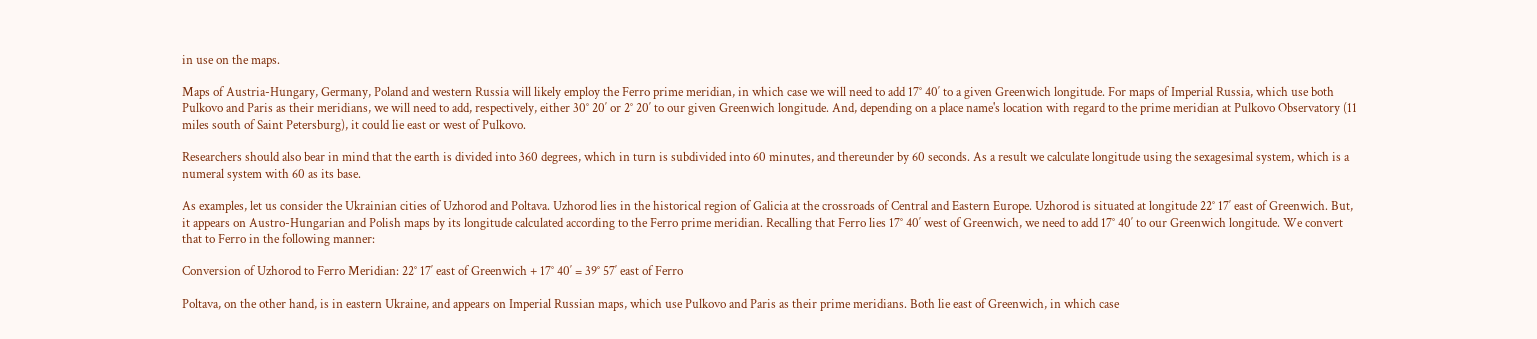in use on the maps.

Maps of Austria-Hungary, Germany, Poland and western Russia will likely employ the Ferro prime meridian, in which case we will need to add 17° 40′ to a given Greenwich longitude. For maps of Imperial Russia, which use both Pulkovo and Paris as their meridians, we will need to add, respectively, either 30° 20′ or 2° 20′ to our given Greenwich longitude. And, depending on a place name's location with regard to the prime meridian at Pulkovo Observatory (11 miles south of Saint Petersburg), it could lie east or west of Pulkovo.

Researchers should also bear in mind that the earth is divided into 360 degrees, which in turn is subdivided into 60 minutes, and thereunder by 60 seconds. As a result we calculate longitude using the sexagesimal system, which is a numeral system with 60 as its base.

As examples, let us consider the Ukrainian cities of Uzhorod and Poltava. Uzhorod lies in the historical region of Galicia at the crossroads of Central and Eastern Europe. Uzhorod is situated at longitude 22° 17′ east of Greenwich. But, it appears on Austro-Hungarian and Polish maps by its longitude calculated according to the Ferro prime meridian. Recalling that Ferro lies 17° 40′ west of Greenwich, we need to add 17° 40′ to our Greenwich longitude. We convert that to Ferro in the following manner:

Conversion of Uzhorod to Ferro Meridian: 22° 17′ east of Greenwich + 17° 40′ = 39° 57′ east of Ferro

Poltava, on the other hand, is in eastern Ukraine, and appears on Imperial Russian maps, which use Pulkovo and Paris as their prime meridians. Both lie east of Greenwich, in which case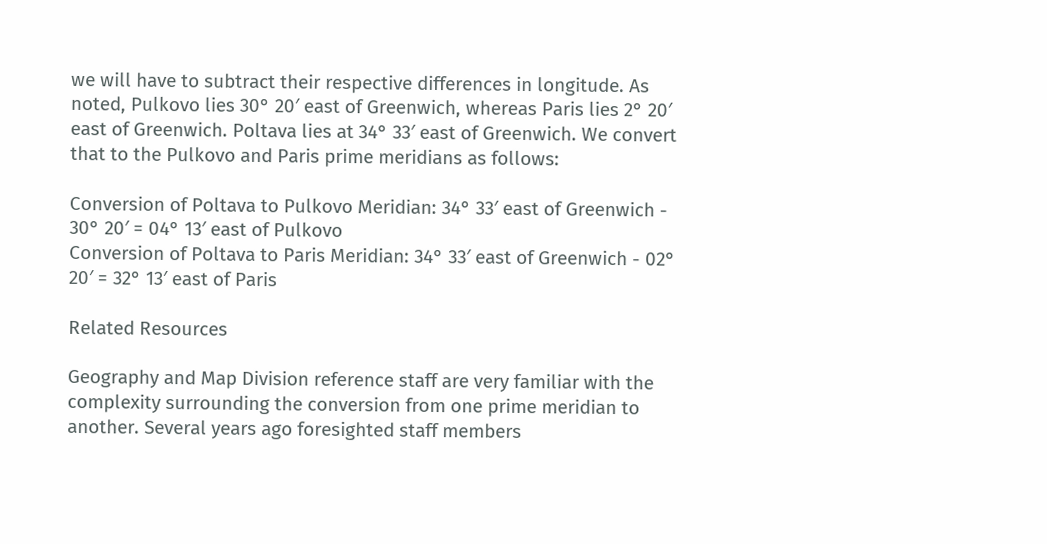we will have to subtract their respective differences in longitude. As noted, Pulkovo lies 30° 20′ east of Greenwich, whereas Paris lies 2° 20′ east of Greenwich. Poltava lies at 34° 33′ east of Greenwich. We convert that to the Pulkovo and Paris prime meridians as follows:

Conversion of Poltava to Pulkovo Meridian: 34° 33′ east of Greenwich - 30° 20′ = 04° 13′ east of Pulkovo
Conversion of Poltava to Paris Meridian: 34° 33′ east of Greenwich - 02° 20′ = 32° 13′ east of Paris

Related Resources

Geography and Map Division reference staff are very familiar with the complexity surrounding the conversion from one prime meridian to another. Several years ago foresighted staff members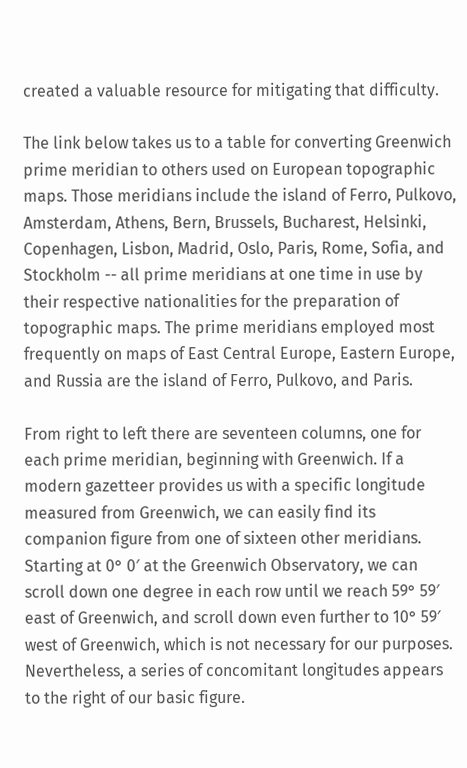created a valuable resource for mitigating that difficulty.

The link below takes us to a table for converting Greenwich prime meridian to others used on European topographic maps. Those meridians include the island of Ferro, Pulkovo, Amsterdam, Athens, Bern, Brussels, Bucharest, Helsinki, Copenhagen, Lisbon, Madrid, Oslo, Paris, Rome, Sofia, and Stockholm -- all prime meridians at one time in use by their respective nationalities for the preparation of topographic maps. The prime meridians employed most frequently on maps of East Central Europe, Eastern Europe, and Russia are the island of Ferro, Pulkovo, and Paris.

From right to left there are seventeen columns, one for each prime meridian, beginning with Greenwich. If a modern gazetteer provides us with a specific longitude measured from Greenwich, we can easily find its companion figure from one of sixteen other meridians. Starting at 0° 0′ at the Greenwich Observatory, we can scroll down one degree in each row until we reach 59° 59′ east of Greenwich, and scroll down even further to 10° 59′ west of Greenwich, which is not necessary for our purposes. Nevertheless, a series of concomitant longitudes appears to the right of our basic figure.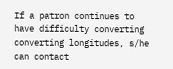If a patron continues to have difficulty converting converting longitudes, s/he can contact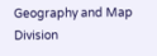Geography and Map Division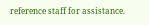reference staff for assistance.